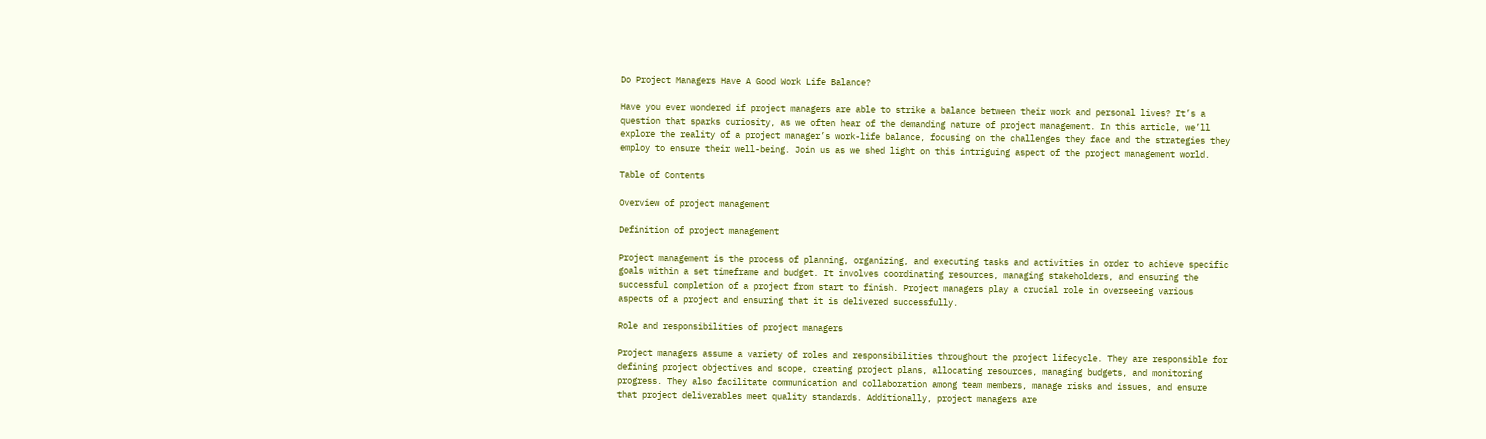Do Project Managers Have A Good Work Life Balance?

Have you ever wondered if project managers are able to strike a balance between their work and personal lives? It’s a question that sparks curiosity, as we often hear of the demanding nature of project management. In this article, we’ll explore the reality of a project manager’s work-life balance, focusing on the challenges they face and the strategies they employ to ensure their well-being. Join us as we shed light on this intriguing aspect of the project management world.

Table of Contents

Overview of project management

Definition of project management

Project management is the process of planning, organizing, and executing tasks and activities in order to achieve specific goals within a set timeframe and budget. It involves coordinating resources, managing stakeholders, and ensuring the successful completion of a project from start to finish. Project managers play a crucial role in overseeing various aspects of a project and ensuring that it is delivered successfully.

Role and responsibilities of project managers

Project managers assume a variety of roles and responsibilities throughout the project lifecycle. They are responsible for defining project objectives and scope, creating project plans, allocating resources, managing budgets, and monitoring progress. They also facilitate communication and collaboration among team members, manage risks and issues, and ensure that project deliverables meet quality standards. Additionally, project managers are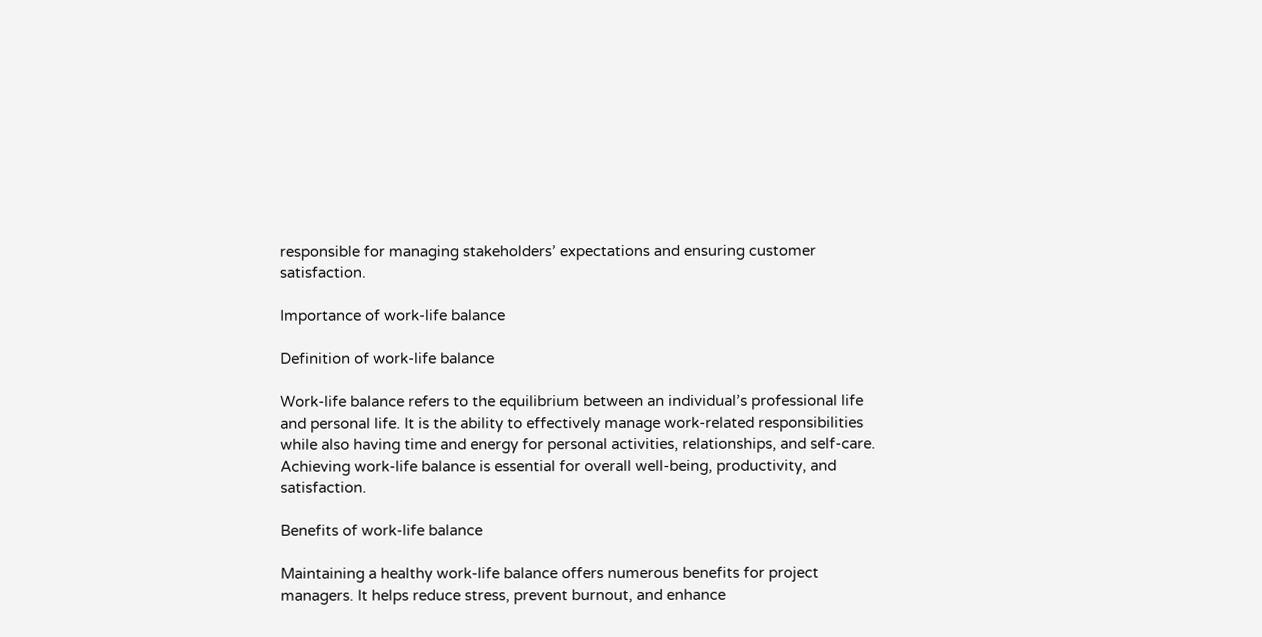responsible for managing stakeholders’ expectations and ensuring customer satisfaction.

Importance of work-life balance

Definition of work-life balance

Work-life balance refers to the equilibrium between an individual’s professional life and personal life. It is the ability to effectively manage work-related responsibilities while also having time and energy for personal activities, relationships, and self-care. Achieving work-life balance is essential for overall well-being, productivity, and satisfaction.

Benefits of work-life balance

Maintaining a healthy work-life balance offers numerous benefits for project managers. It helps reduce stress, prevent burnout, and enhance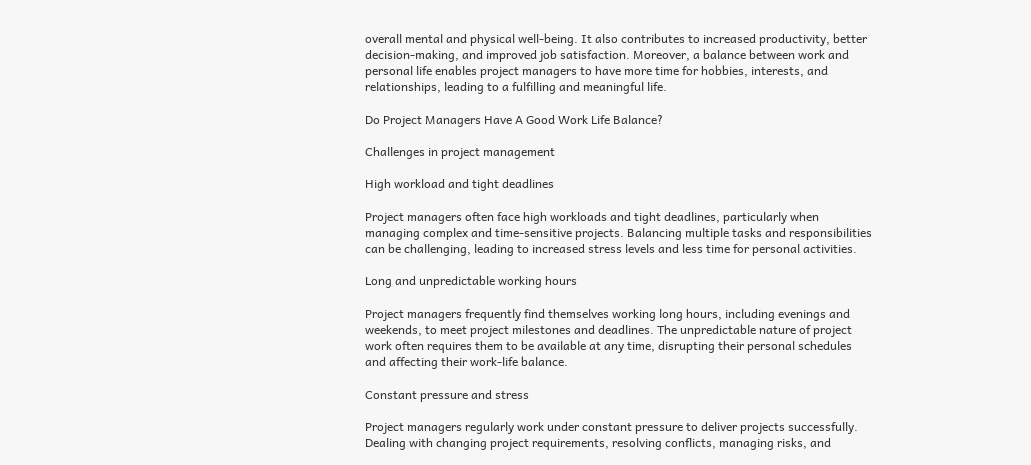overall mental and physical well-being. It also contributes to increased productivity, better decision-making, and improved job satisfaction. Moreover, a balance between work and personal life enables project managers to have more time for hobbies, interests, and relationships, leading to a fulfilling and meaningful life.

Do Project Managers Have A Good Work Life Balance?

Challenges in project management

High workload and tight deadlines

Project managers often face high workloads and tight deadlines, particularly when managing complex and time-sensitive projects. Balancing multiple tasks and responsibilities can be challenging, leading to increased stress levels and less time for personal activities.

Long and unpredictable working hours

Project managers frequently find themselves working long hours, including evenings and weekends, to meet project milestones and deadlines. The unpredictable nature of project work often requires them to be available at any time, disrupting their personal schedules and affecting their work-life balance.

Constant pressure and stress

Project managers regularly work under constant pressure to deliver projects successfully. Dealing with changing project requirements, resolving conflicts, managing risks, and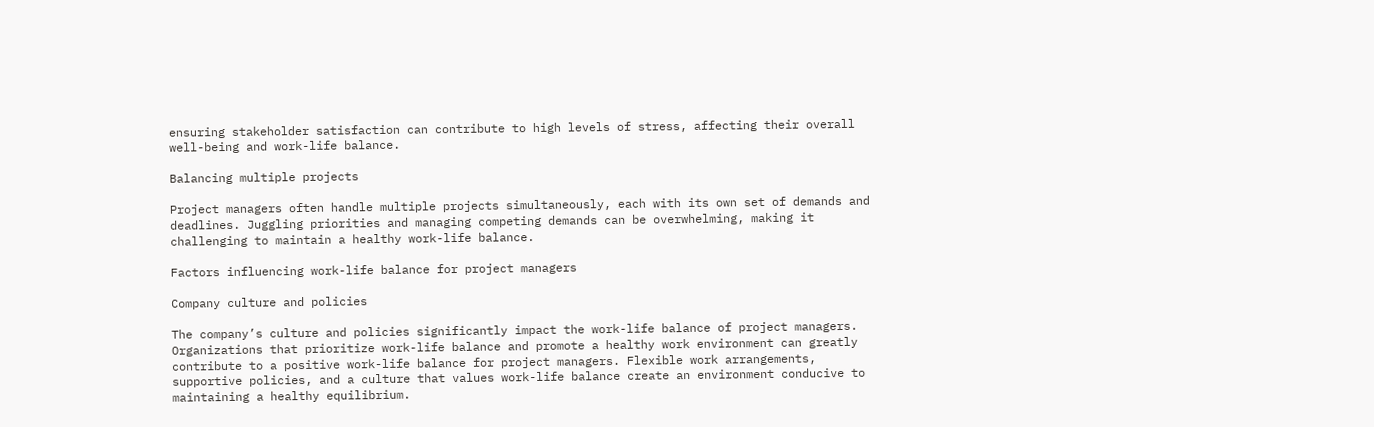ensuring stakeholder satisfaction can contribute to high levels of stress, affecting their overall well-being and work-life balance.

Balancing multiple projects

Project managers often handle multiple projects simultaneously, each with its own set of demands and deadlines. Juggling priorities and managing competing demands can be overwhelming, making it challenging to maintain a healthy work-life balance.

Factors influencing work-life balance for project managers

Company culture and policies

The company’s culture and policies significantly impact the work-life balance of project managers. Organizations that prioritize work-life balance and promote a healthy work environment can greatly contribute to a positive work-life balance for project managers. Flexible work arrangements, supportive policies, and a culture that values work-life balance create an environment conducive to maintaining a healthy equilibrium.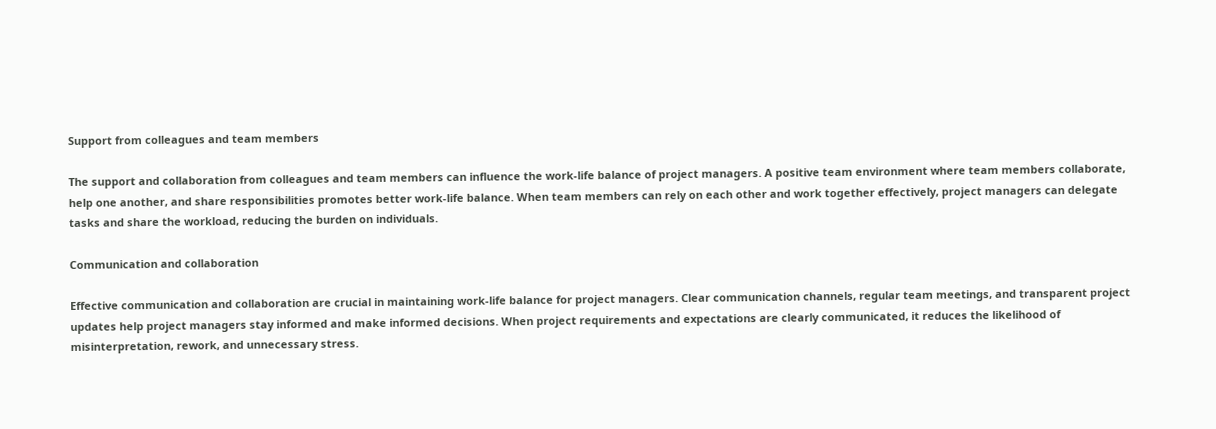Support from colleagues and team members

The support and collaboration from colleagues and team members can influence the work-life balance of project managers. A positive team environment where team members collaborate, help one another, and share responsibilities promotes better work-life balance. When team members can rely on each other and work together effectively, project managers can delegate tasks and share the workload, reducing the burden on individuals.

Communication and collaboration

Effective communication and collaboration are crucial in maintaining work-life balance for project managers. Clear communication channels, regular team meetings, and transparent project updates help project managers stay informed and make informed decisions. When project requirements and expectations are clearly communicated, it reduces the likelihood of misinterpretation, rework, and unnecessary stress.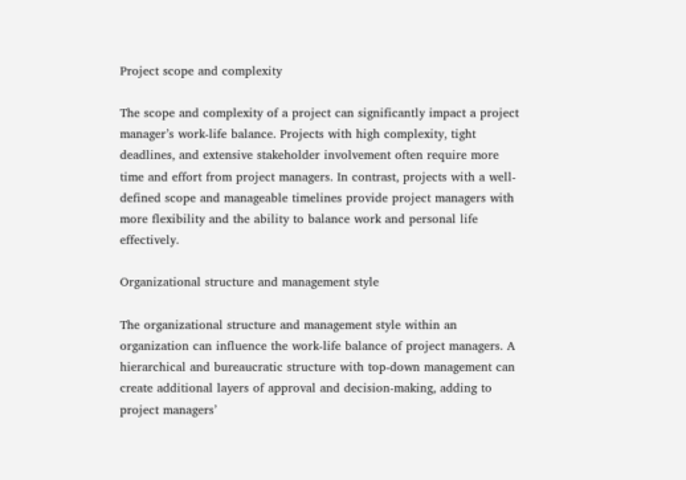Project scope and complexity

The scope and complexity of a project can significantly impact a project manager’s work-life balance. Projects with high complexity, tight deadlines, and extensive stakeholder involvement often require more time and effort from project managers. In contrast, projects with a well-defined scope and manageable timelines provide project managers with more flexibility and the ability to balance work and personal life effectively.

Organizational structure and management style

The organizational structure and management style within an organization can influence the work-life balance of project managers. A hierarchical and bureaucratic structure with top-down management can create additional layers of approval and decision-making, adding to project managers’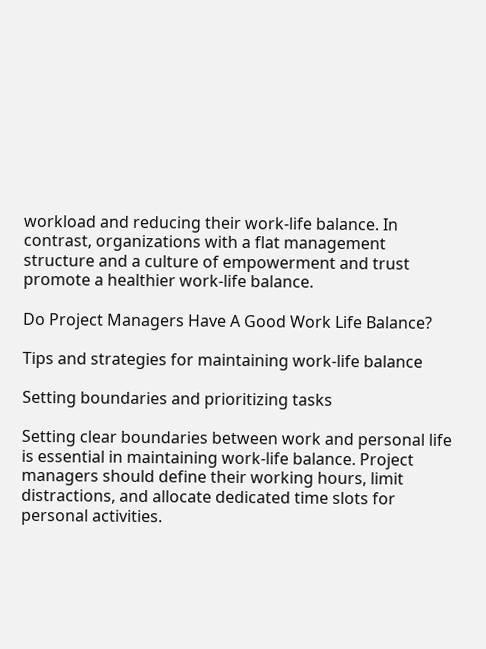workload and reducing their work-life balance. In contrast, organizations with a flat management structure and a culture of empowerment and trust promote a healthier work-life balance.

Do Project Managers Have A Good Work Life Balance?

Tips and strategies for maintaining work-life balance

Setting boundaries and prioritizing tasks

Setting clear boundaries between work and personal life is essential in maintaining work-life balance. Project managers should define their working hours, limit distractions, and allocate dedicated time slots for personal activities.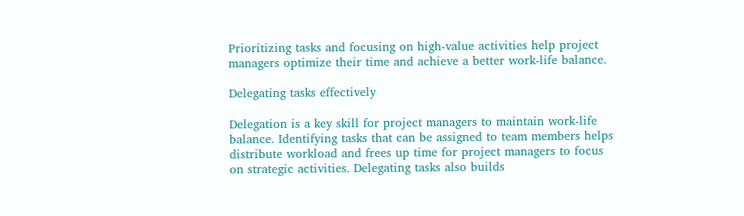Prioritizing tasks and focusing on high-value activities help project managers optimize their time and achieve a better work-life balance.

Delegating tasks effectively

Delegation is a key skill for project managers to maintain work-life balance. Identifying tasks that can be assigned to team members helps distribute workload and frees up time for project managers to focus on strategic activities. Delegating tasks also builds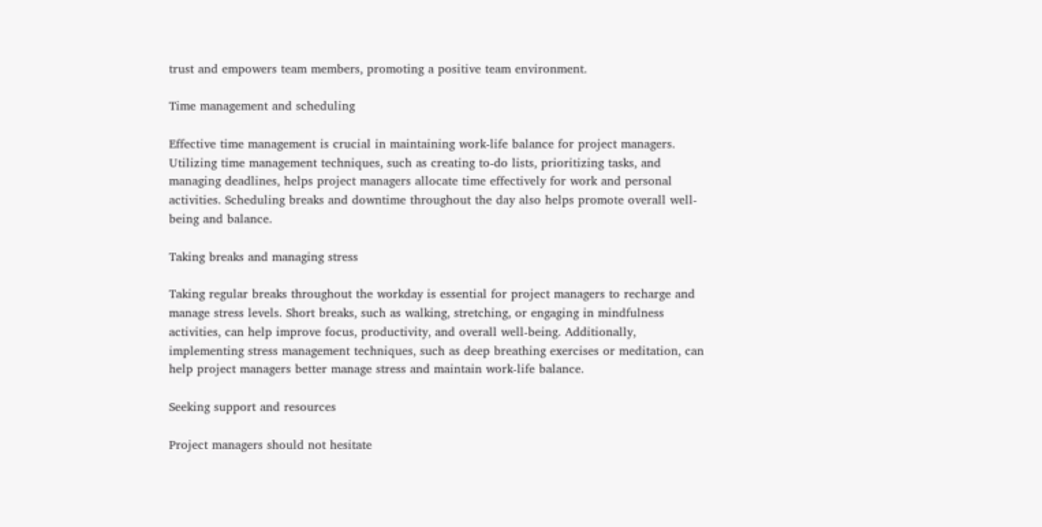trust and empowers team members, promoting a positive team environment.

Time management and scheduling

Effective time management is crucial in maintaining work-life balance for project managers. Utilizing time management techniques, such as creating to-do lists, prioritizing tasks, and managing deadlines, helps project managers allocate time effectively for work and personal activities. Scheduling breaks and downtime throughout the day also helps promote overall well-being and balance.

Taking breaks and managing stress

Taking regular breaks throughout the workday is essential for project managers to recharge and manage stress levels. Short breaks, such as walking, stretching, or engaging in mindfulness activities, can help improve focus, productivity, and overall well-being. Additionally, implementing stress management techniques, such as deep breathing exercises or meditation, can help project managers better manage stress and maintain work-life balance.

Seeking support and resources

Project managers should not hesitate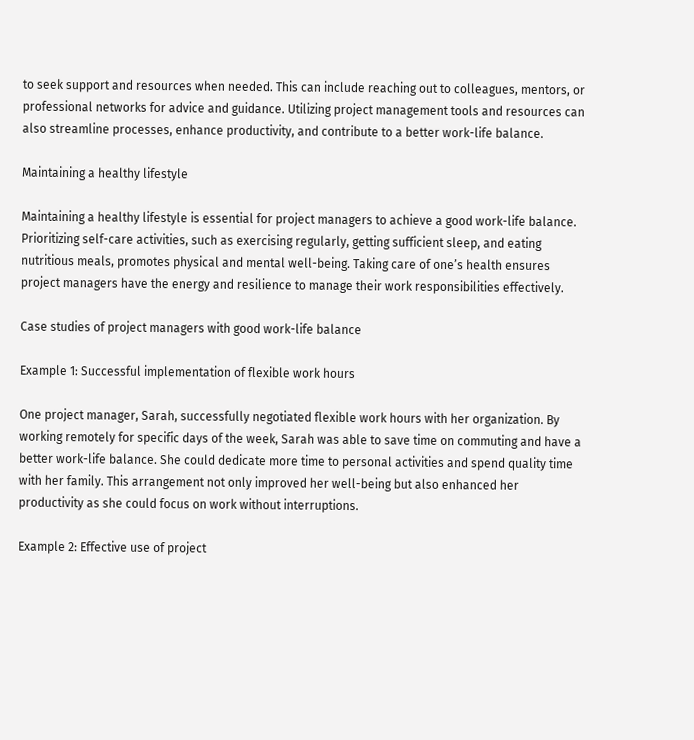to seek support and resources when needed. This can include reaching out to colleagues, mentors, or professional networks for advice and guidance. Utilizing project management tools and resources can also streamline processes, enhance productivity, and contribute to a better work-life balance.

Maintaining a healthy lifestyle

Maintaining a healthy lifestyle is essential for project managers to achieve a good work-life balance. Prioritizing self-care activities, such as exercising regularly, getting sufficient sleep, and eating nutritious meals, promotes physical and mental well-being. Taking care of one’s health ensures project managers have the energy and resilience to manage their work responsibilities effectively.

Case studies of project managers with good work-life balance

Example 1: Successful implementation of flexible work hours

One project manager, Sarah, successfully negotiated flexible work hours with her organization. By working remotely for specific days of the week, Sarah was able to save time on commuting and have a better work-life balance. She could dedicate more time to personal activities and spend quality time with her family. This arrangement not only improved her well-being but also enhanced her productivity as she could focus on work without interruptions.

Example 2: Effective use of project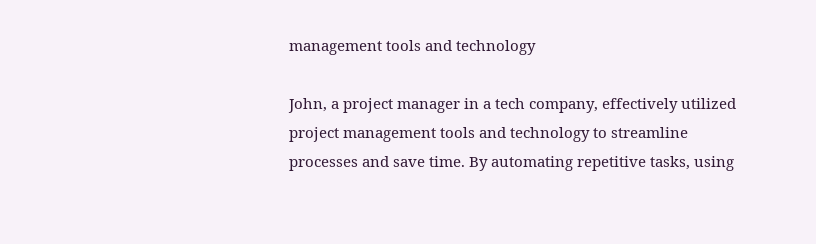management tools and technology

John, a project manager in a tech company, effectively utilized project management tools and technology to streamline processes and save time. By automating repetitive tasks, using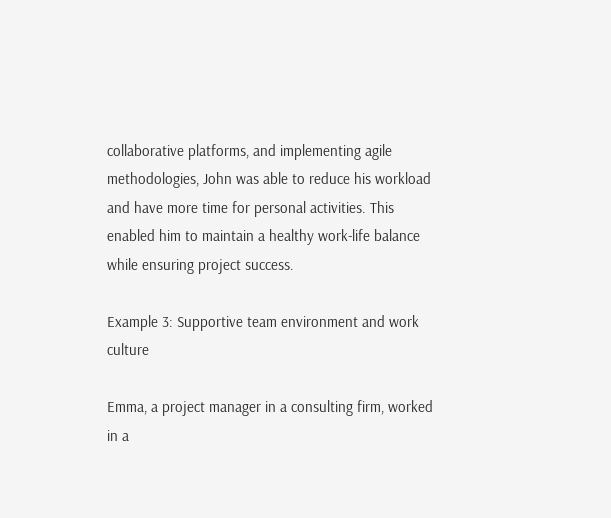collaborative platforms, and implementing agile methodologies, John was able to reduce his workload and have more time for personal activities. This enabled him to maintain a healthy work-life balance while ensuring project success.

Example 3: Supportive team environment and work culture

Emma, a project manager in a consulting firm, worked in a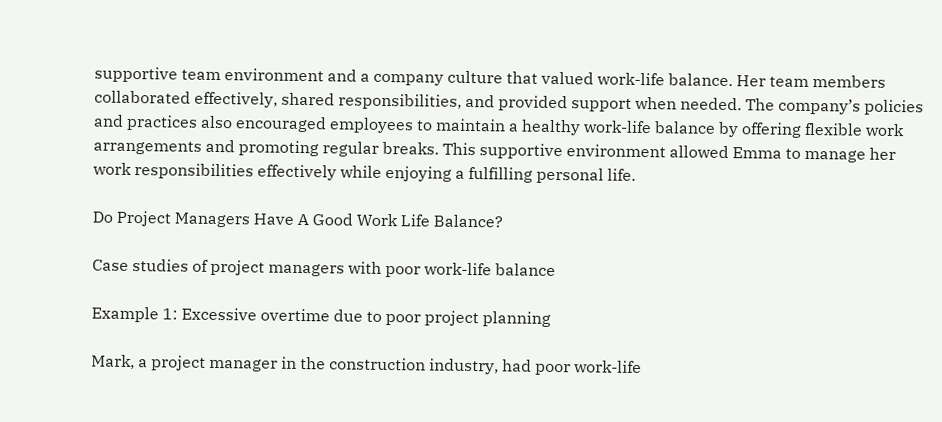supportive team environment and a company culture that valued work-life balance. Her team members collaborated effectively, shared responsibilities, and provided support when needed. The company’s policies and practices also encouraged employees to maintain a healthy work-life balance by offering flexible work arrangements and promoting regular breaks. This supportive environment allowed Emma to manage her work responsibilities effectively while enjoying a fulfilling personal life.

Do Project Managers Have A Good Work Life Balance?

Case studies of project managers with poor work-life balance

Example 1: Excessive overtime due to poor project planning

Mark, a project manager in the construction industry, had poor work-life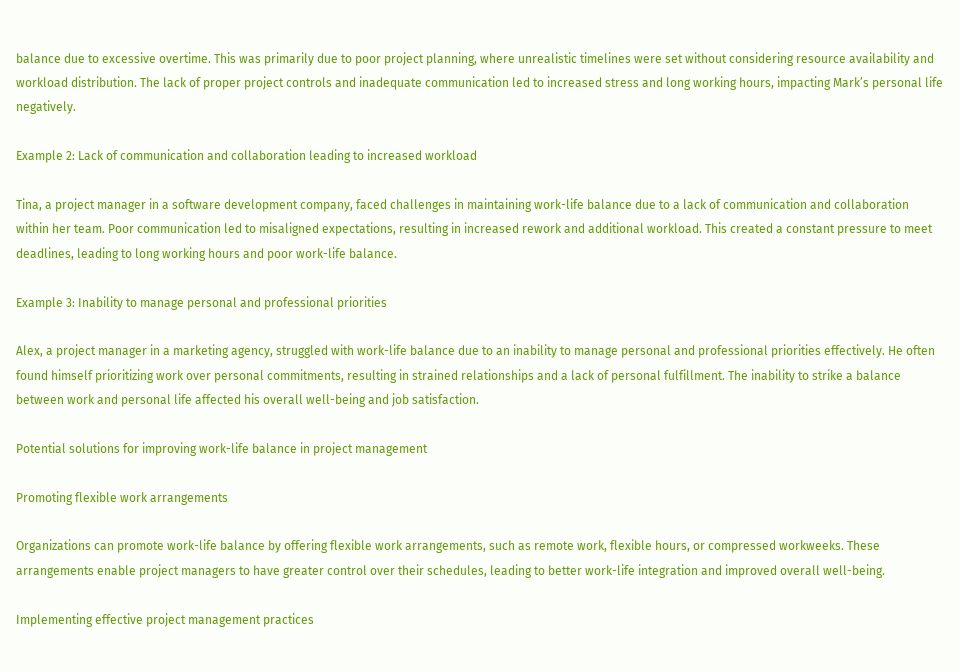balance due to excessive overtime. This was primarily due to poor project planning, where unrealistic timelines were set without considering resource availability and workload distribution. The lack of proper project controls and inadequate communication led to increased stress and long working hours, impacting Mark’s personal life negatively.

Example 2: Lack of communication and collaboration leading to increased workload

Tina, a project manager in a software development company, faced challenges in maintaining work-life balance due to a lack of communication and collaboration within her team. Poor communication led to misaligned expectations, resulting in increased rework and additional workload. This created a constant pressure to meet deadlines, leading to long working hours and poor work-life balance.

Example 3: Inability to manage personal and professional priorities

Alex, a project manager in a marketing agency, struggled with work-life balance due to an inability to manage personal and professional priorities effectively. He often found himself prioritizing work over personal commitments, resulting in strained relationships and a lack of personal fulfillment. The inability to strike a balance between work and personal life affected his overall well-being and job satisfaction.

Potential solutions for improving work-life balance in project management

Promoting flexible work arrangements

Organizations can promote work-life balance by offering flexible work arrangements, such as remote work, flexible hours, or compressed workweeks. These arrangements enable project managers to have greater control over their schedules, leading to better work-life integration and improved overall well-being.

Implementing effective project management practices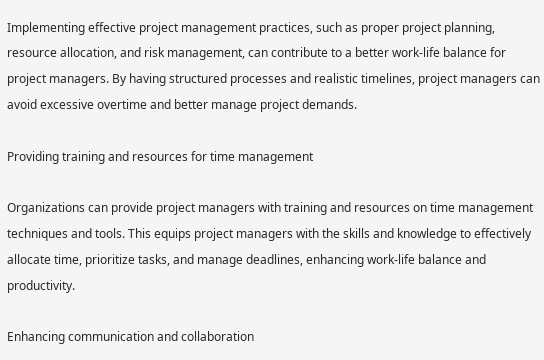Implementing effective project management practices, such as proper project planning, resource allocation, and risk management, can contribute to a better work-life balance for project managers. By having structured processes and realistic timelines, project managers can avoid excessive overtime and better manage project demands.

Providing training and resources for time management

Organizations can provide project managers with training and resources on time management techniques and tools. This equips project managers with the skills and knowledge to effectively allocate time, prioritize tasks, and manage deadlines, enhancing work-life balance and productivity.

Enhancing communication and collaboration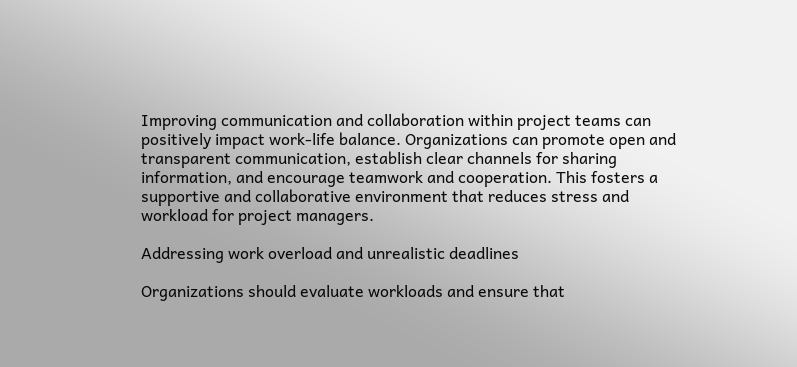Improving communication and collaboration within project teams can positively impact work-life balance. Organizations can promote open and transparent communication, establish clear channels for sharing information, and encourage teamwork and cooperation. This fosters a supportive and collaborative environment that reduces stress and workload for project managers.

Addressing work overload and unrealistic deadlines

Organizations should evaluate workloads and ensure that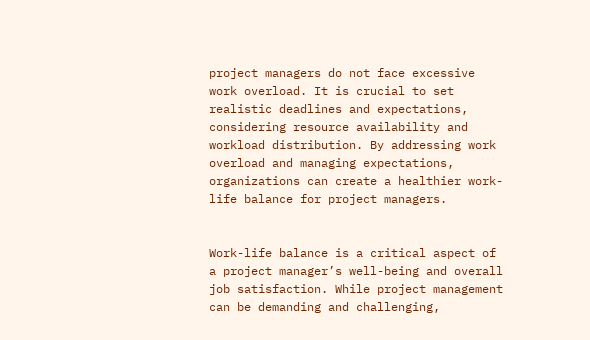project managers do not face excessive work overload. It is crucial to set realistic deadlines and expectations, considering resource availability and workload distribution. By addressing work overload and managing expectations, organizations can create a healthier work-life balance for project managers.


Work-life balance is a critical aspect of a project manager’s well-being and overall job satisfaction. While project management can be demanding and challenging,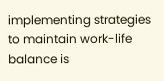implementing strategies to maintain work-life balance is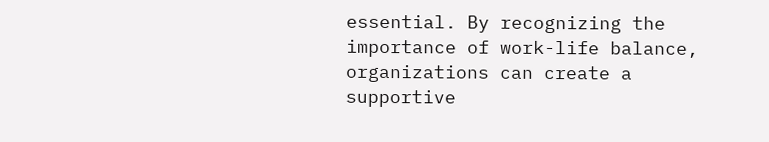essential. By recognizing the importance of work-life balance, organizations can create a supportive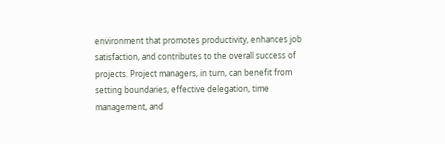environment that promotes productivity, enhances job satisfaction, and contributes to the overall success of projects. Project managers, in turn, can benefit from setting boundaries, effective delegation, time management, and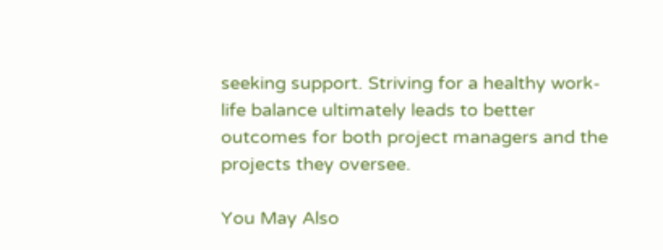seeking support. Striving for a healthy work-life balance ultimately leads to better outcomes for both project managers and the projects they oversee.

You May Also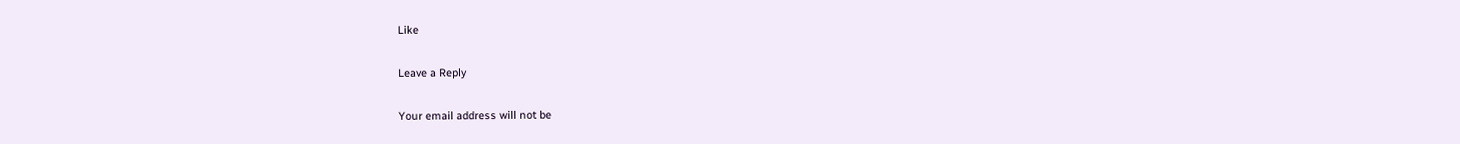Like

Leave a Reply

Your email address will not be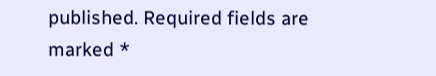published. Required fields are marked *